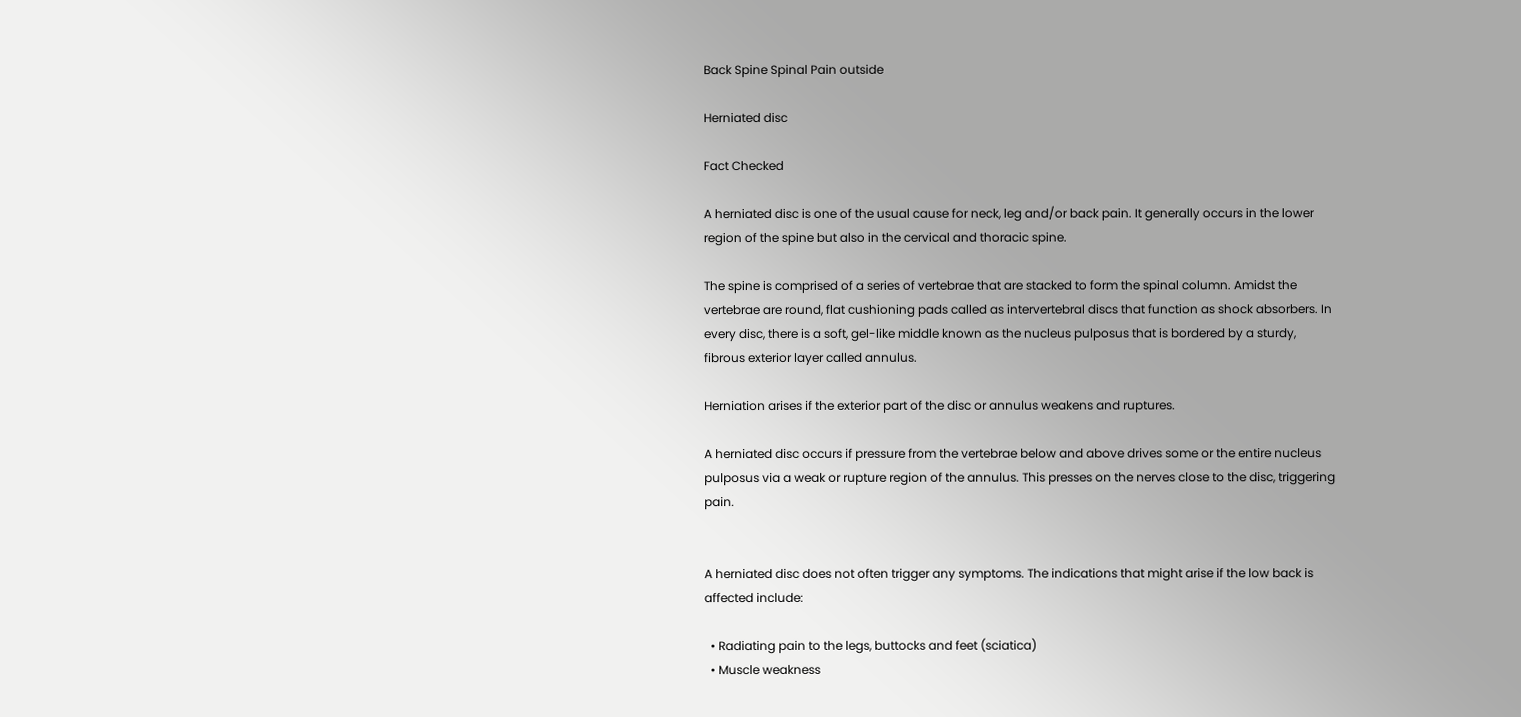Back Spine Spinal Pain outside

Herniated disc

Fact Checked

A herniated disc is one of the usual cause for neck, leg and/or back pain. It generally occurs in the lower region of the spine but also in the cervical and thoracic spine.

The spine is comprised of a series of vertebrae that are stacked to form the spinal column. Amidst the vertebrae are round, flat cushioning pads called as intervertebral discs that function as shock absorbers. In every disc, there is a soft, gel-like middle known as the nucleus pulposus that is bordered by a sturdy, fibrous exterior layer called annulus.

Herniation arises if the exterior part of the disc or annulus weakens and ruptures.

A herniated disc occurs if pressure from the vertebrae below and above drives some or the entire nucleus pulposus via a weak or rupture region of the annulus. This presses on the nerves close to the disc, triggering pain.


A herniated disc does not often trigger any symptoms. The indications that might arise if the low back is affected include:

  • Radiating pain to the legs, buttocks and feet (sciatica)
  • Muscle weakness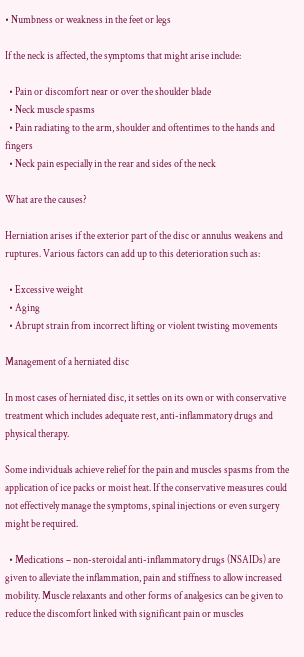• Numbness or weakness in the feet or legs

If the neck is affected, the symptoms that might arise include:

  • Pain or discomfort near or over the shoulder blade
  • Neck muscle spasms
  • Pain radiating to the arm, shoulder and oftentimes to the hands and fingers
  • Neck pain especially in the rear and sides of the neck

What are the causes?

Herniation arises if the exterior part of the disc or annulus weakens and ruptures. Various factors can add up to this deterioration such as:

  • Excessive weight
  • Aging
  • Abrupt strain from incorrect lifting or violent twisting movements

Management of a herniated disc

In most cases of herniated disc, it settles on its own or with conservative treatment which includes adequate rest, anti-inflammatory drugs and physical therapy.

Some individuals achieve relief for the pain and muscles spasms from the application of ice packs or moist heat. If the conservative measures could not effectively manage the symptoms, spinal injections or even surgery might be required.

  • Medications – non-steroidal anti-inflammatory drugs (NSAIDs) are given to alleviate the inflammation, pain and stiffness to allow increased mobility. Muscle relaxants and other forms of analgesics can be given to reduce the discomfort linked with significant pain or muscles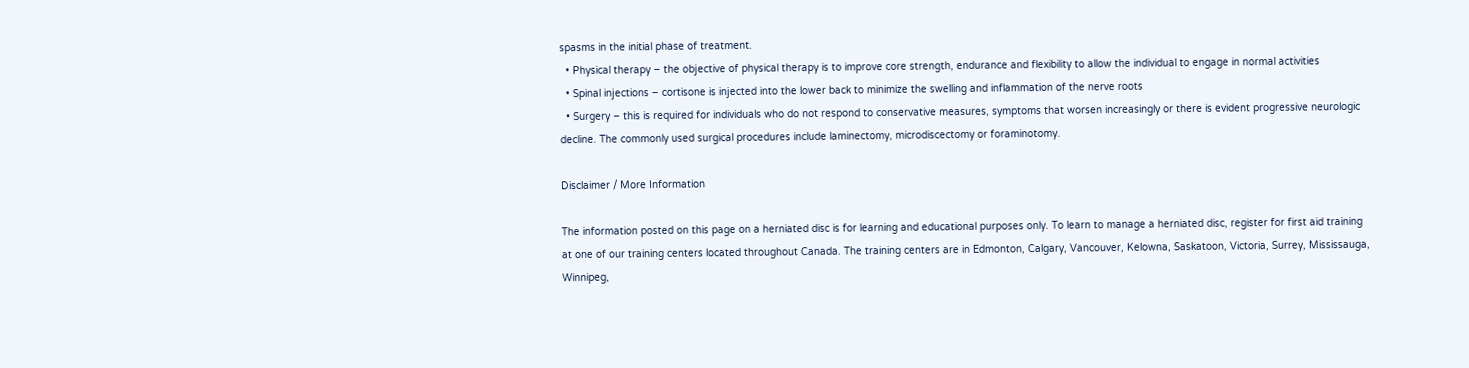spasms in the initial phase of treatment.
  • Physical therapy – the objective of physical therapy is to improve core strength, endurance and flexibility to allow the individual to engage in normal activities
  • Spinal injections – cortisone is injected into the lower back to minimize the swelling and inflammation of the nerve roots
  • Surgery – this is required for individuals who do not respond to conservative measures, symptoms that worsen increasingly or there is evident progressive neurologic decline. The commonly used surgical procedures include laminectomy, microdiscectomy or foraminotomy.

Disclaimer / More Information

The information posted on this page on a herniated disc is for learning and educational purposes only. To learn to manage a herniated disc, register for first aid training at one of our training centers located throughout Canada. The training centers are in Edmonton, Calgary, Vancouver, Kelowna, Saskatoon, Victoria, Surrey, Mississauga, Winnipeg,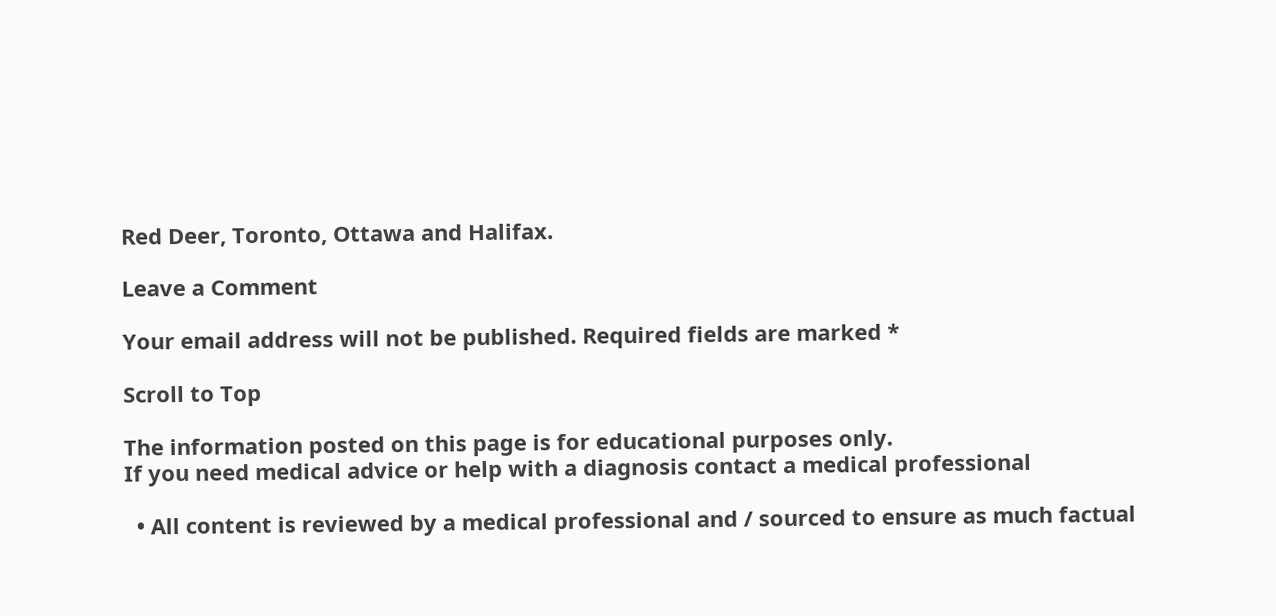Red Deer, Toronto, Ottawa and Halifax.

Leave a Comment

Your email address will not be published. Required fields are marked *

Scroll to Top

The information posted on this page is for educational purposes only.
If you need medical advice or help with a diagnosis contact a medical professional

  • All content is reviewed by a medical professional and / sourced to ensure as much factual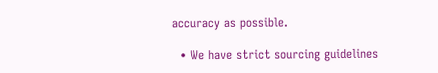accuracy as possible.

  • We have strict sourcing guidelines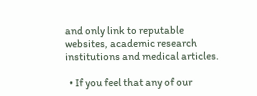and only link to reputable websites, academic research institutions and medical articles.

  • If you feel that any of our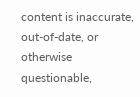content is inaccurate, out-of-date, or otherwise questionable,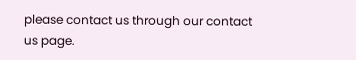please contact us through our contact us page.